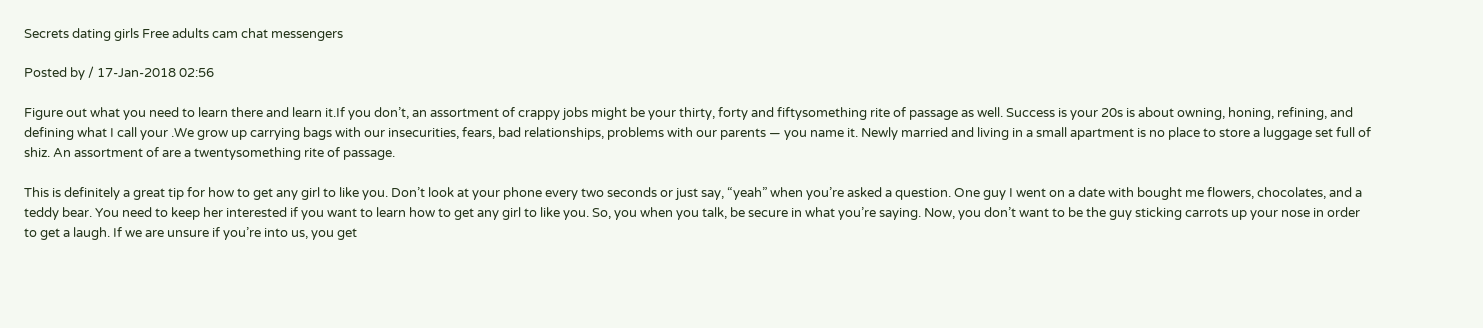Secrets dating girls Free adults cam chat messengers

Posted by / 17-Jan-2018 02:56

Figure out what you need to learn there and learn it.If you don’t, an assortment of crappy jobs might be your thirty, forty and fiftysomething rite of passage as well. Success is your 20s is about owning, honing, refining, and defining what I call your .We grow up carrying bags with our insecurities, fears, bad relationships, problems with our parents — you name it. Newly married and living in a small apartment is no place to store a luggage set full of shiz. An assortment of are a twentysomething rite of passage.

This is definitely a great tip for how to get any girl to like you. Don’t look at your phone every two seconds or just say, “yeah” when you’re asked a question. One guy I went on a date with bought me flowers, chocolates, and a teddy bear. You need to keep her interested if you want to learn how to get any girl to like you. So, you when you talk, be secure in what you’re saying. Now, you don’t want to be the guy sticking carrots up your nose in order to get a laugh. If we are unsure if you’re into us, you get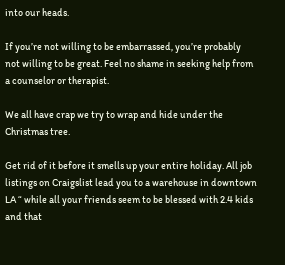into our heads.

If you’re not willing to be embarrassed, you’re probably not willing to be great. Feel no shame in seeking help from a counselor or therapist.

We all have crap we try to wrap and hide under the Christmas tree.

Get rid of it before it smells up your entire holiday. All job listings on Craigslist lead you to a warehouse in downtown LA “ while all your friends seem to be blessed with 2.4 kids and that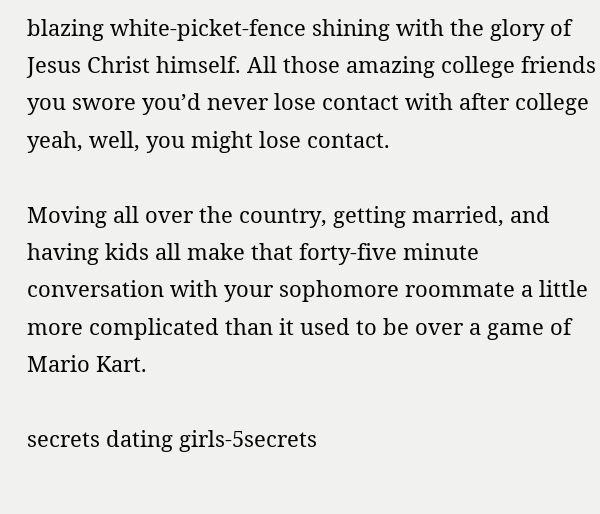blazing white-picket-fence shining with the glory of Jesus Christ himself. All those amazing college friends you swore you’d never lose contact with after college yeah, well, you might lose contact.

Moving all over the country, getting married, and having kids all make that forty-five minute conversation with your sophomore roommate a little more complicated than it used to be over a game of Mario Kart.

secrets dating girls-5secrets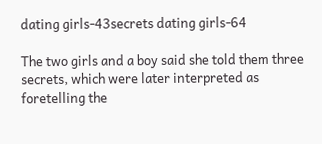dating girls-43secrets dating girls-64

The two girls and a boy said she told them three secrets, which were later interpreted as foretelling the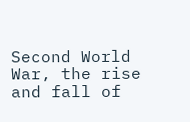Second World War, the rise and fall of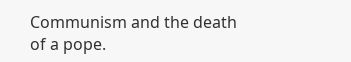Communism and the death of a pope.